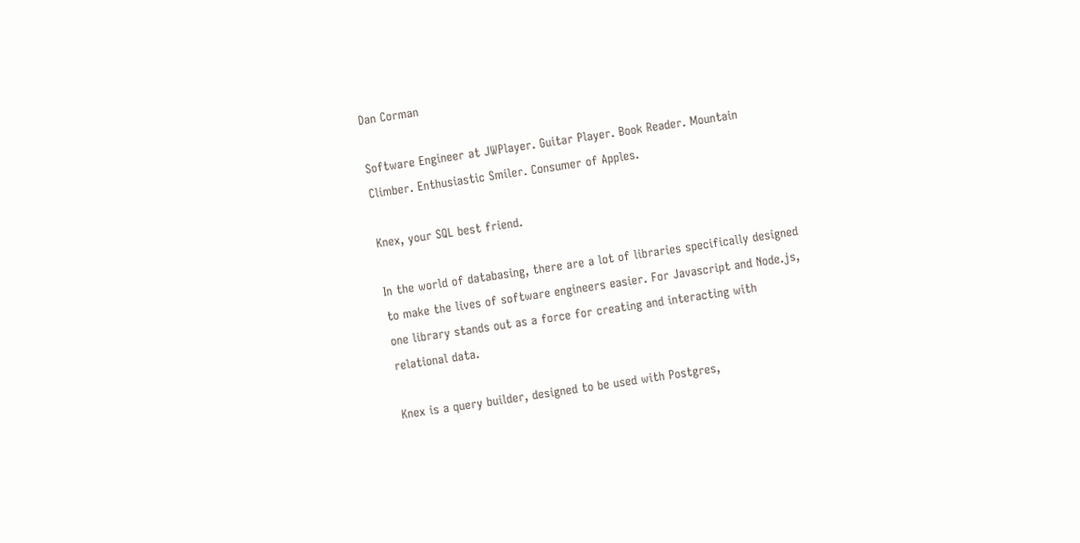Dan Corman

Software Engineer at JWPlayer. Guitar Player. Book Reader. Mountain Climber. Enthusiastic Smiler. Consumer of Apples.

Knex, your SQL best friend.

In the world of databasing, there are a lot of libraries specifically designed to make the lives of software engineers easier. For Javascript and Node.js, one library stands out as a force for creating and interacting with relational data.

Knex is a query builder, designed to be used with Postgres,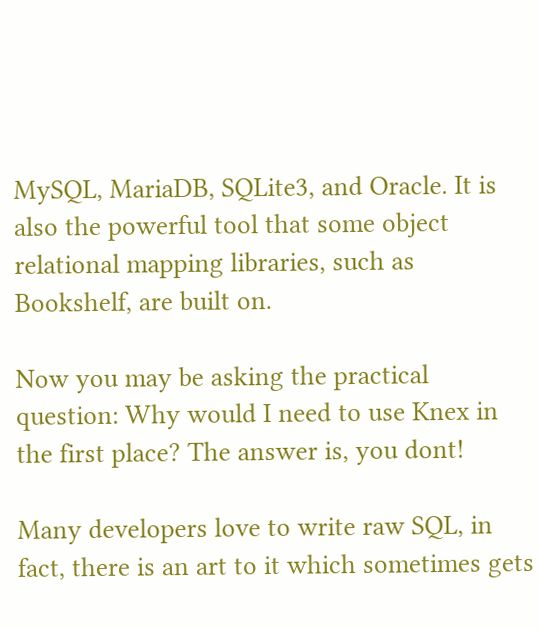MySQL, MariaDB, SQLite3, and Oracle. It is also the powerful tool that some object relational mapping libraries, such as Bookshelf, are built on.

Now you may be asking the practical question: Why would I need to use Knex in the first place? The answer is, you dont!

Many developers love to write raw SQL, in fact, there is an art to it which sometimes gets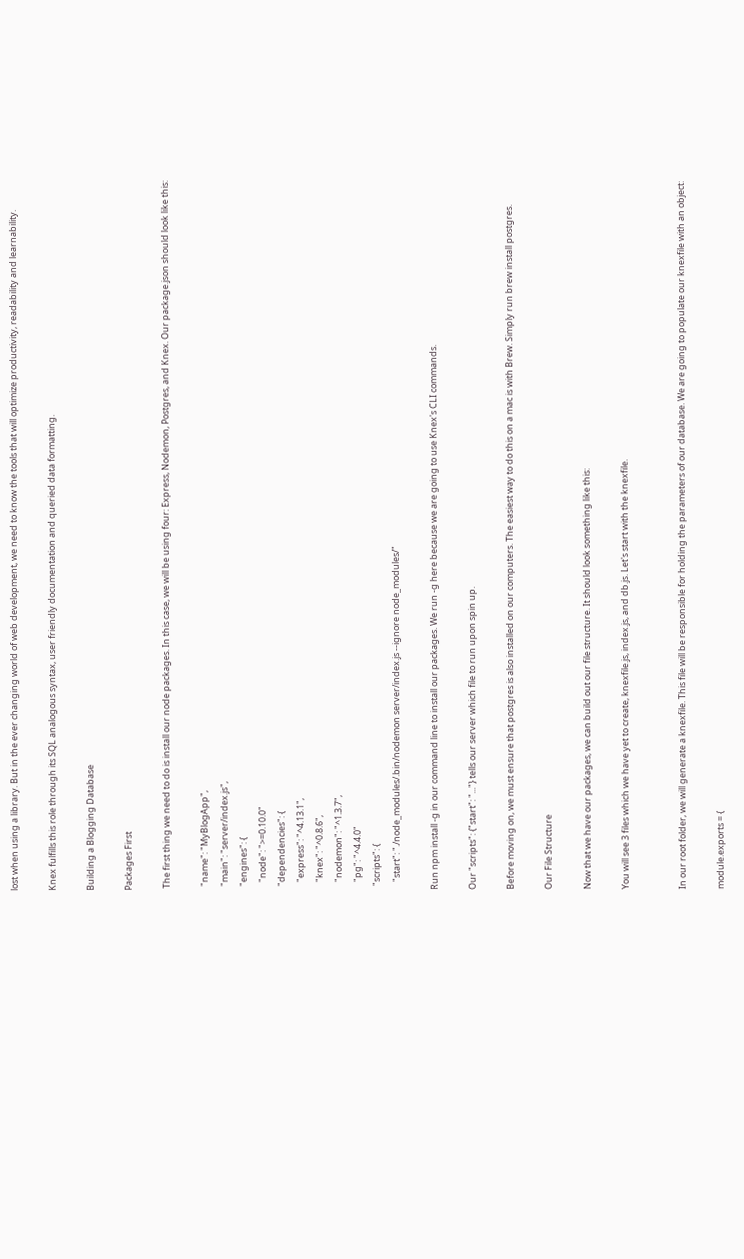lost when using a library. But in the ever changing world of web development, we need to know the tools that will optimize productivity, readability and learnability.

Knex fulfills this role through its SQL analogous syntax, user friendly documentation and queried data formatting.

Building a Blogging Database

Packages First

 The first thing we need to do is install our node packages. In this case, we will be using four: Express, Nodemon, Postgres, and Knex. Our package.json should look like this:

  "name": "MyBlogApp",
  "main": "server/index.js",
  "engines": {
    "node": ">=0.10.0"
  "dependencies": {
    "express": "^4.13.1",
    "knex": "^0.8.6",
    "nodemon": "^1.3.7",
    "pg": "^4.4.0"
  "scripts": {
    "start": "./node_modules/.bin/nodemon server/index.js --ignore node_modules/"

Run npm install -g in our command line to install our packages. We run -g here because we are going to use Knex's CLI commands.

Our "scripts": {"start": "..."} tells our server which file to run upon spin up.

Before moving on, we must ensure that postgres is also installed on our computers. The easiest way to do this on a mac is with Brew. Simply run brew install postgres.

Our File Structure

Now that we have our packages, we can build out our file structure. It should look something like this:

You will see 3 files which we have yet to create, knexfile.js, index.js, and db.js. Let's start with the knexfile.


In our root folder, we will generate a knexfile. This file will be responsible for holding the parameters of our database. We are going to populate our knexfile with an object:

module.exports = {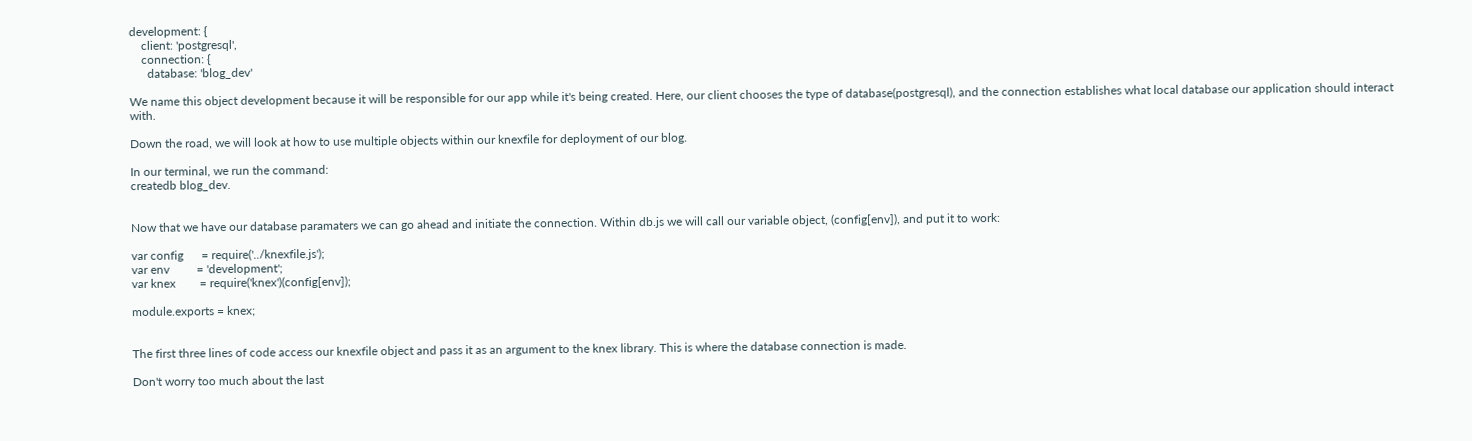development: {
    client: 'postgresql',
    connection: {
      database: 'blog_dev'

We name this object development because it will be responsible for our app while it's being created. Here, our client chooses the type of database(postgresql), and the connection establishes what local database our application should interact with.

Down the road, we will look at how to use multiple objects within our knexfile for deployment of our blog.

In our terminal, we run the command:
createdb blog_dev.


Now that we have our database paramaters we can go ahead and initiate the connection. Within db.js we will call our variable object, (config[env]), and put it to work:

var config      = require('../knexfile.js');
var env         = 'development';
var knex        = require('knex')(config[env]);

module.exports = knex;


The first three lines of code access our knexfile object and pass it as an argument to the knex library. This is where the database connection is made.

Don't worry too much about the last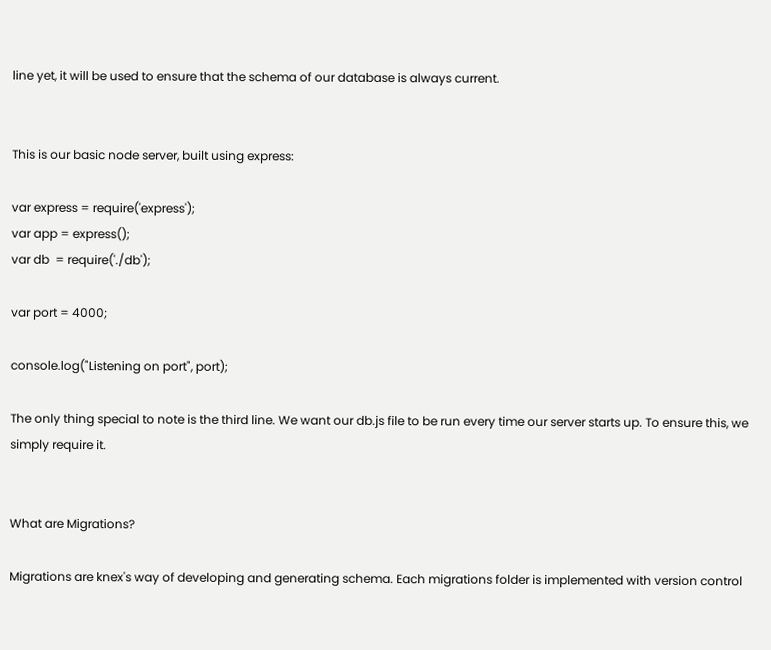line yet, it will be used to ensure that the schema of our database is always current.


This is our basic node server, built using express:

var express = require('express');
var app = express();
var db  = require('./db');

var port = 4000;

console.log("Listening on port", port);

The only thing special to note is the third line. We want our db.js file to be run every time our server starts up. To ensure this, we simply require it.


What are Migrations?

Migrations are knex's way of developing and generating schema. Each migrations folder is implemented with version control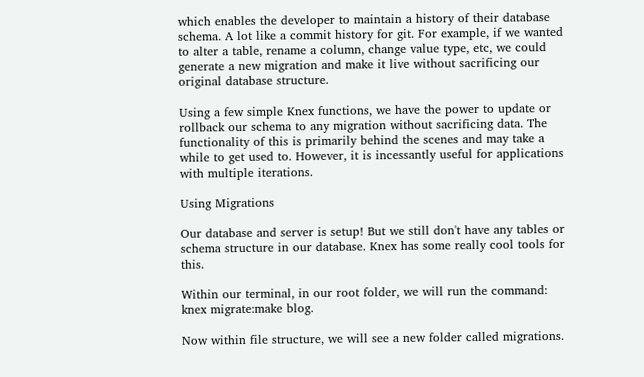which enables the developer to maintain a history of their database schema. A lot like a commit history for git. For example, if we wanted to alter a table, rename a column, change value type, etc, we could generate a new migration and make it live without sacrificing our original database structure.

Using a few simple Knex functions, we have the power to update or rollback our schema to any migration without sacrificing data. The functionality of this is primarily behind the scenes and may take a while to get used to. However, it is incessantly useful for applications with multiple iterations.

Using Migrations

Our database and server is setup! But we still don't have any tables or schema structure in our database. Knex has some really cool tools for this.

Within our terminal, in our root folder, we will run the command:
knex migrate:make blog.

Now within file structure, we will see a new folder called migrations.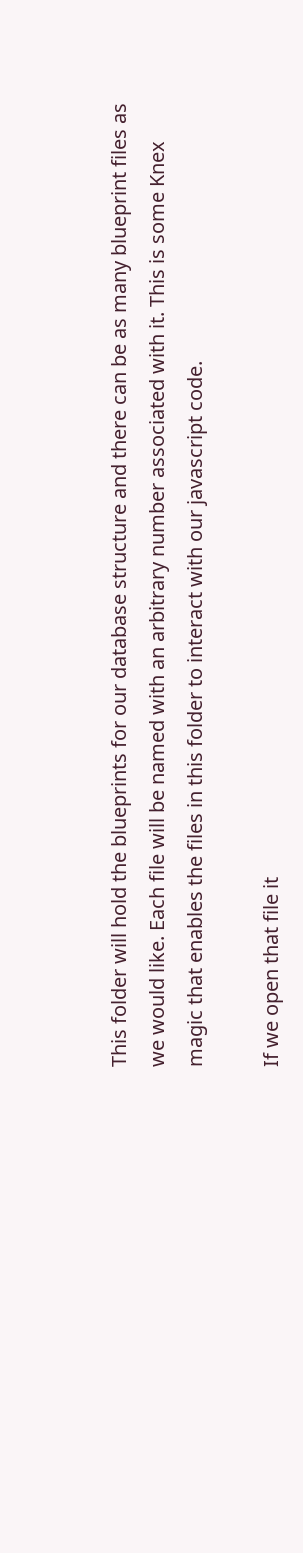This folder will hold the blueprints for our database structure and there can be as many blueprint files as we would like. Each file will be named with an arbitrary number associated with it. This is some Knex magic that enables the files in this folder to interact with our javascript code.

If we open that file it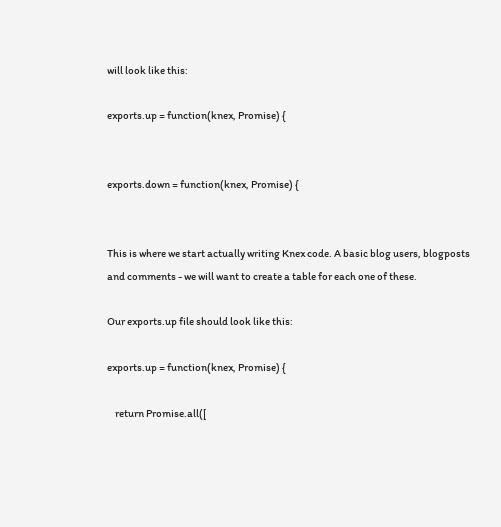will look like this:

exports.up = function(knex, Promise) {


exports.down = function(knex, Promise) {


This is where we start actually writing Knex code. A basic blog users, blogposts and comments - we will want to create a table for each one of these.

Our exports.up file should look like this:

exports.up = function(knex, Promise) {

    return Promise.all([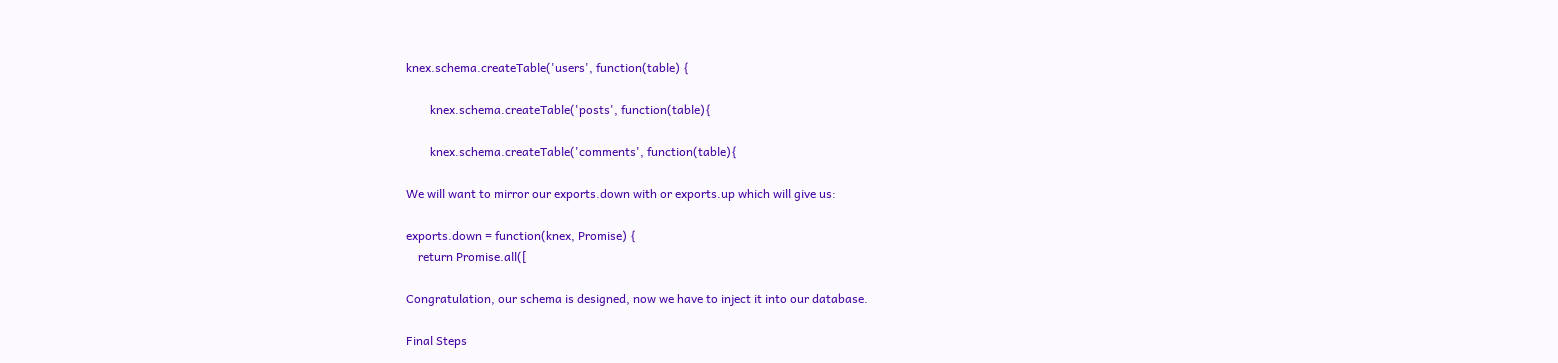knex.schema.createTable('users', function(table) {

        knex.schema.createTable('posts', function(table){

        knex.schema.createTable('comments', function(table){

We will want to mirror our exports.down with or exports.up which will give us:

exports.down = function(knex, Promise) {
    return Promise.all([

Congratulation, our schema is designed, now we have to inject it into our database.

Final Steps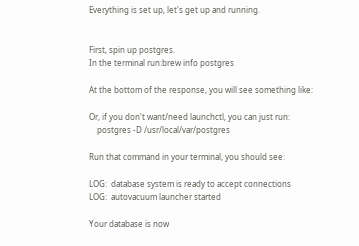Everything is set up, let's get up and running.


First, spin up postgres.
In the terminal run:brew info postgres

At the bottom of the response, you will see something like:

Or, if you don't want/need launchctl, you can just run:
    postgres -D /usr/local/var/postgres

Run that command in your terminal, you should see:

LOG:  database system is ready to accept connections
LOG:  autovacuum launcher started

Your database is now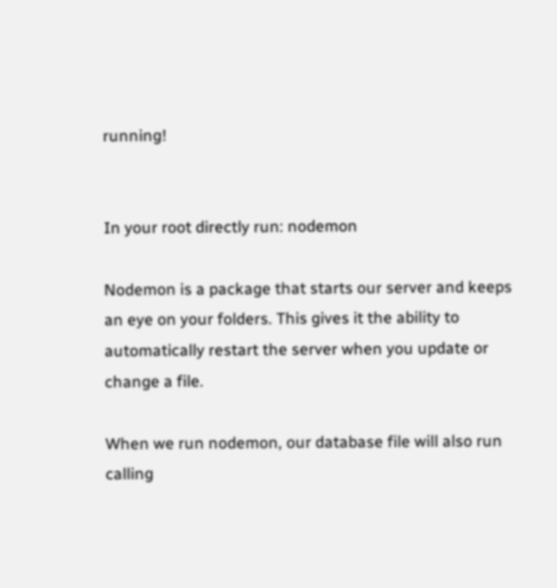running!


In your root directly run: nodemon

Nodemon is a package that starts our server and keeps an eye on your folders. This gives it the ability to automatically restart the server when you update or change a file.

When we run nodemon, our database file will also run calling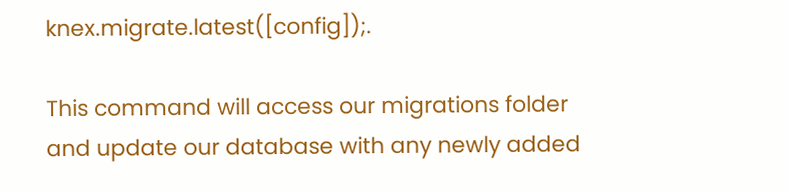knex.migrate.latest([config]);.

This command will access our migrations folder and update our database with any newly added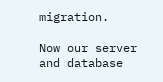migration.

Now our server and database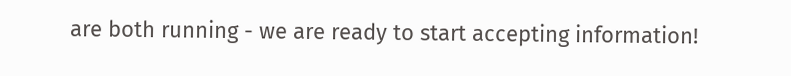are both running - we are ready to start accepting information!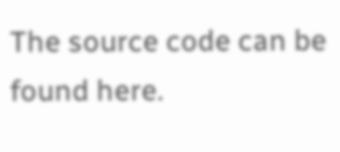The source code can be found here.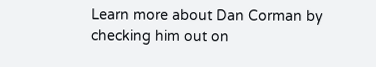Learn more about Dan Corman by checking him out on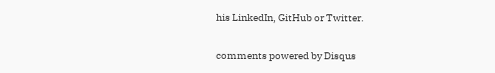his LinkedIn, GitHub or Twitter.

comments powered by Disqus